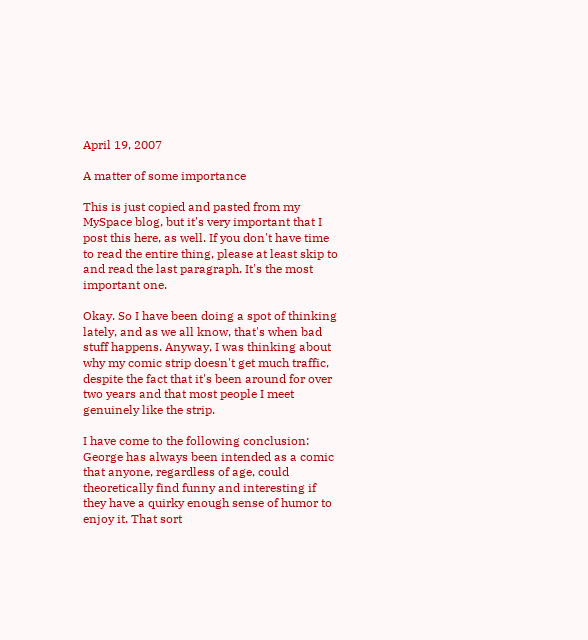April 19, 2007

A matter of some importance

This is just copied and pasted from my MySpace blog, but it's very important that I post this here, as well. If you don't have time to read the entire thing, please at least skip to and read the last paragraph. It's the most important one.

Okay. So I have been doing a spot of thinking lately, and as we all know, that's when bad stuff happens. Anyway, I was thinking about why my comic strip doesn't get much traffic, despite the fact that it's been around for over two years and that most people I meet genuinely like the strip.

I have come to the following conclusion: George has always been intended as a comic that anyone, regardless of age, could theoretically find funny and interesting if they have a quirky enough sense of humor to enjoy it. That sort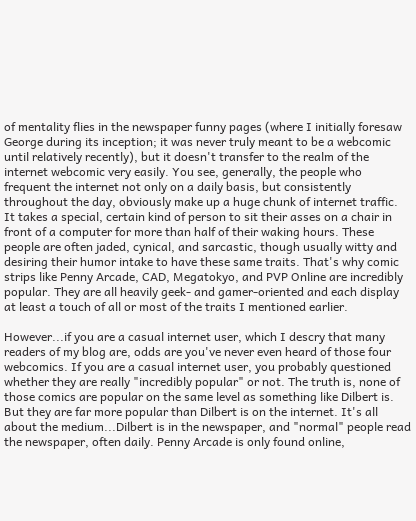of mentality flies in the newspaper funny pages (where I initially foresaw George during its inception; it was never truly meant to be a webcomic until relatively recently), but it doesn't transfer to the realm of the internet webcomic very easily. You see, generally, the people who frequent the internet not only on a daily basis, but consistently throughout the day, obviously make up a huge chunk of internet traffic. It takes a special, certain kind of person to sit their asses on a chair in front of a computer for more than half of their waking hours. These people are often jaded, cynical, and sarcastic, though usually witty and desiring their humor intake to have these same traits. That's why comic strips like Penny Arcade, CAD, Megatokyo, and PVP Online are incredibly popular. They are all heavily geek- and gamer-oriented and each display at least a touch of all or most of the traits I mentioned earlier.

However...if you are a casual internet user, which I descry that many readers of my blog are, odds are you've never even heard of those four webcomics. If you are a casual internet user, you probably questioned whether they are really "incredibly popular" or not. The truth is, none of those comics are popular on the same level as something like Dilbert is. But they are far more popular than Dilbert is on the internet. It's all about the medium...Dilbert is in the newspaper, and "normal" people read the newspaper, often daily. Penny Arcade is only found online,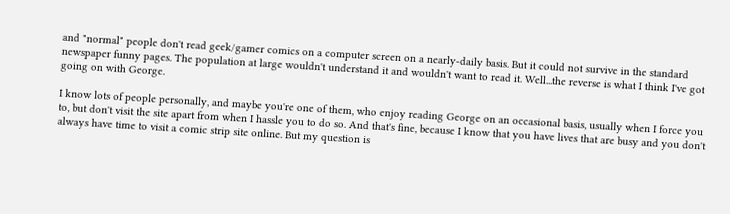and "normal" people don't read geek/gamer comics on a computer screen on a nearly-daily basis. But it could not survive in the standard newspaper funny pages. The population at large wouldn't understand it and wouldn't want to read it. Well...the reverse is what I think I've got going on with George.

I know lots of people personally, and maybe you're one of them, who enjoy reading George on an occasional basis, usually when I force you to, but don't visit the site apart from when I hassle you to do so. And that's fine, because I know that you have lives that are busy and you don't always have time to visit a comic strip site online. But my question is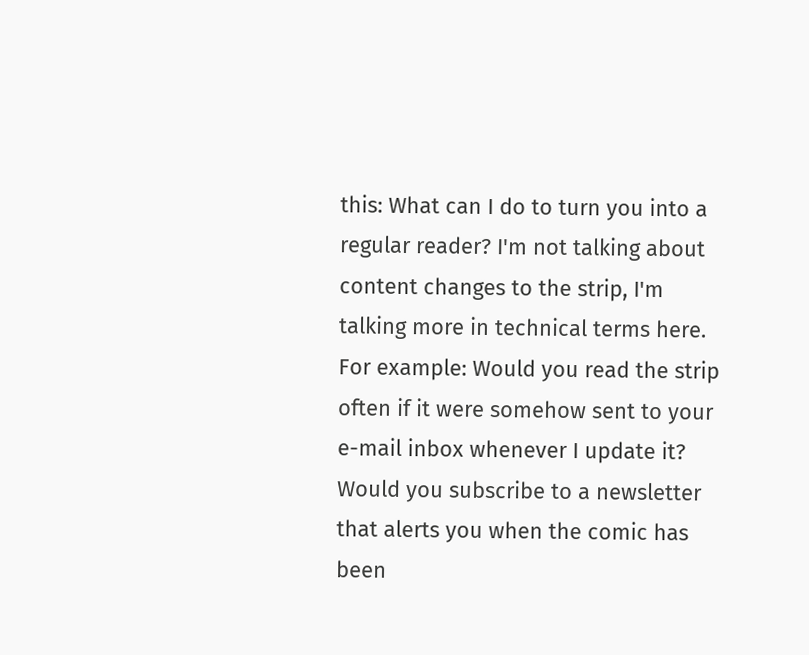this: What can I do to turn you into a regular reader? I'm not talking about content changes to the strip, I'm talking more in technical terms here. For example: Would you read the strip often if it were somehow sent to your e-mail inbox whenever I update it? Would you subscribe to a newsletter that alerts you when the comic has been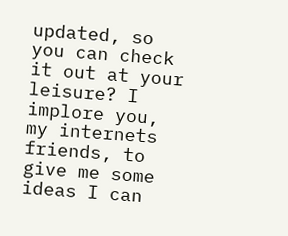updated, so you can check it out at your leisure? I implore you, my internets friends, to give me some ideas I can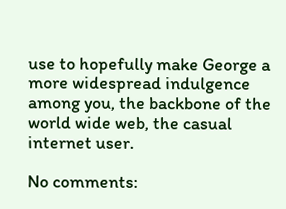use to hopefully make George a more widespread indulgence among you, the backbone of the world wide web, the casual internet user.

No comments: